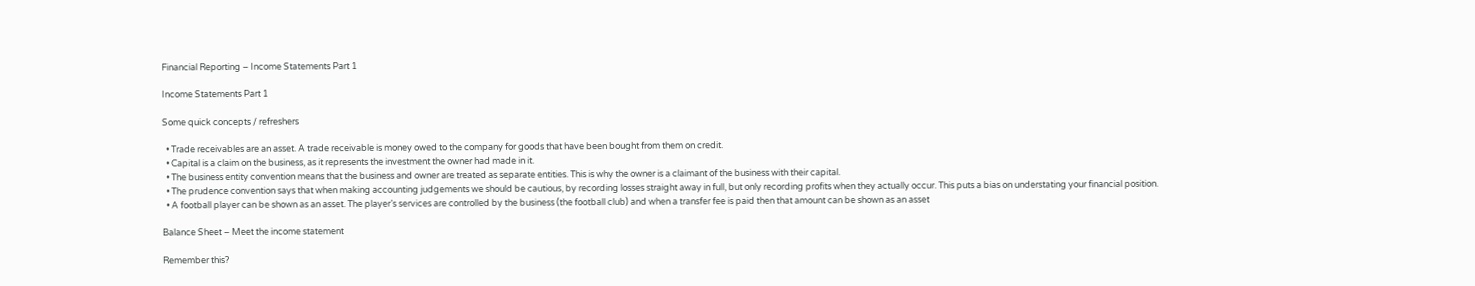Financial Reporting – Income Statements Part 1

Income Statements Part 1

Some quick concepts / refreshers

  • Trade receivables are an asset. A trade receivable is money owed to the company for goods that have been bought from them on credit.
  • Capital is a claim on the business, as it represents the investment the owner had made in it.
  • The business entity convention means that the business and owner are treated as separate entities. This is why the owner is a claimant of the business with their capital.
  • The prudence convention says that when making accounting judgements we should be cautious, by recording losses straight away in full, but only recording profits when they actually occur. This puts a bias on understating your financial position.
  • A football player can be shown as an asset. The player’s services are controlled by the business (the football club) and when a transfer fee is paid then that amount can be shown as an asset

Balance Sheet – Meet the income statement

Remember this?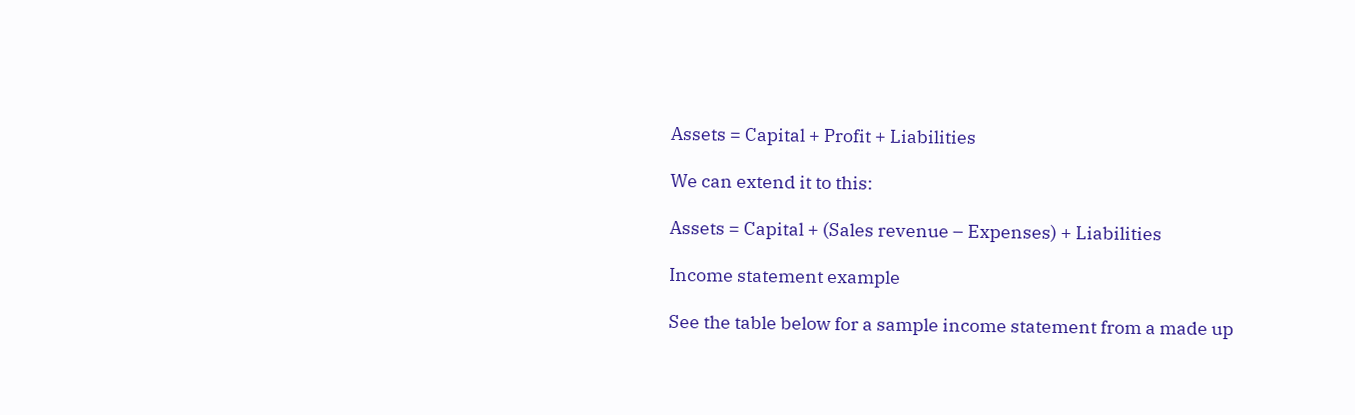Assets = Capital + Profit + Liabilities

We can extend it to this:

Assets = Capital + (Sales revenue – Expenses) + Liabilities

Income statement example

See the table below for a sample income statement from a made up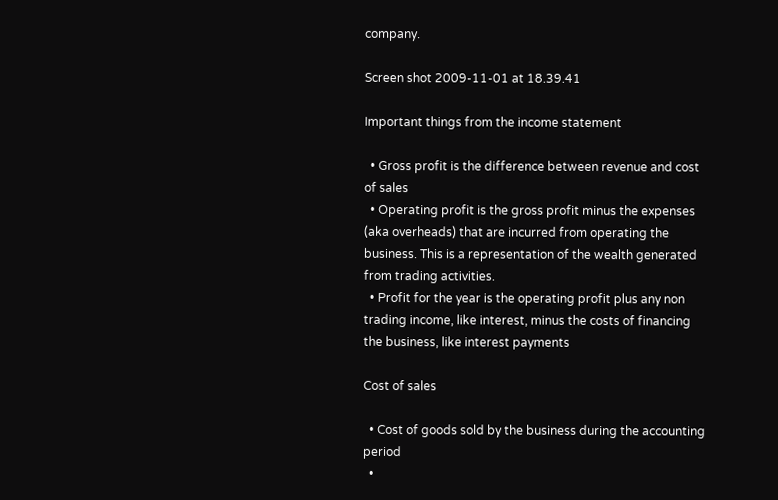company.

Screen shot 2009-11-01 at 18.39.41

Important things from the income statement

  • Gross profit is the difference between revenue and cost of sales
  • Operating profit is the gross profit minus the expenses (aka overheads) that are incurred from operating the business. This is a representation of the wealth generated from trading activities.
  • Profit for the year is the operating profit plus any non trading income, like interest, minus the costs of financing the business, like interest payments

Cost of sales

  • Cost of goods sold by the business during the accounting period
  •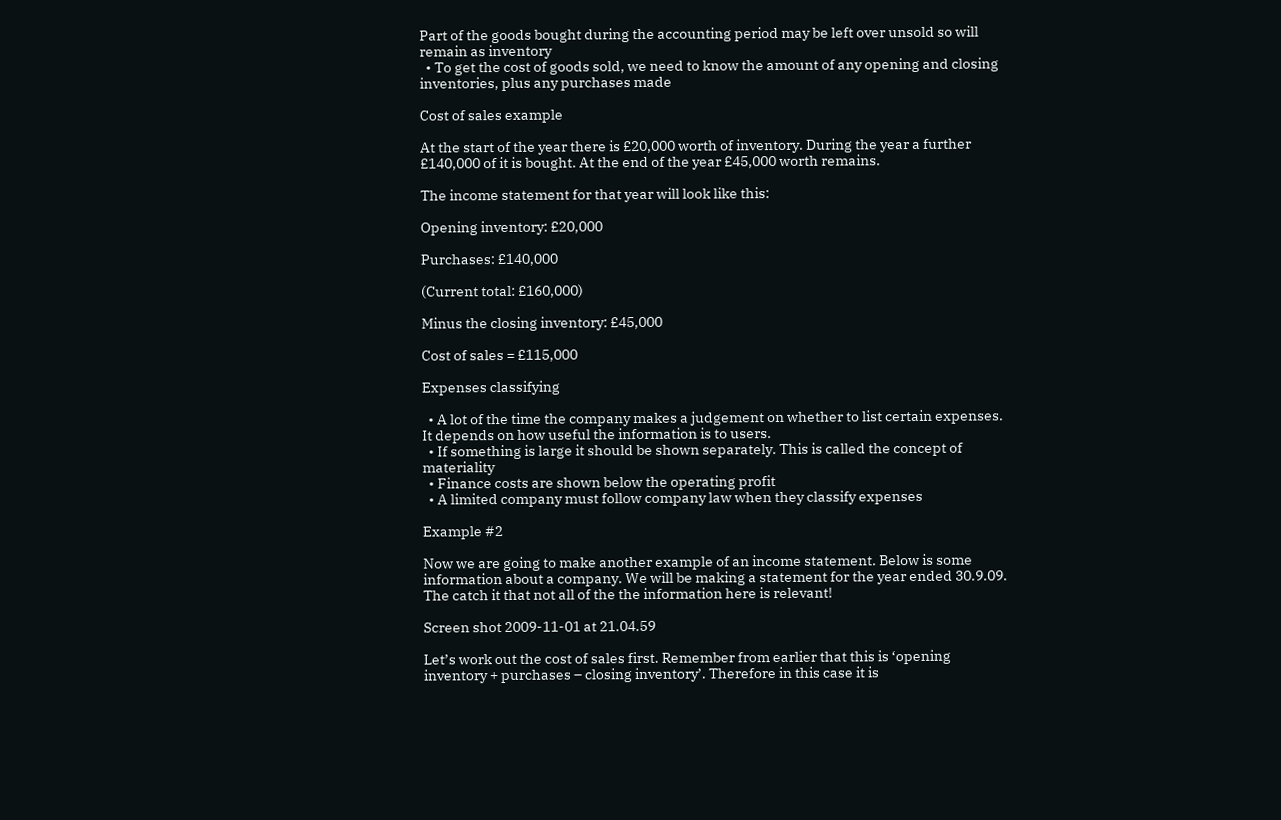Part of the goods bought during the accounting period may be left over unsold so will remain as inventory
  • To get the cost of goods sold, we need to know the amount of any opening and closing inventories, plus any purchases made

Cost of sales example

At the start of the year there is £20,000 worth of inventory. During the year a further £140,000 of it is bought. At the end of the year £45,000 worth remains.

The income statement for that year will look like this:

Opening inventory: £20,000

Purchases: £140,000

(Current total: £160,000)

Minus the closing inventory: £45,000

Cost of sales = £115,000

Expenses classifying

  • A lot of the time the company makes a judgement on whether to list certain expenses. It depends on how useful the information is to users.
  • If something is large it should be shown separately. This is called the concept of materiality
  • Finance costs are shown below the operating profit
  • A limited company must follow company law when they classify expenses

Example #2

Now we are going to make another example of an income statement. Below is some information about a company. We will be making a statement for the year ended 30.9.09. The catch it that not all of the the information here is relevant!

Screen shot 2009-11-01 at 21.04.59

Let’s work out the cost of sales first. Remember from earlier that this is ‘opening inventory + purchases – closing inventory’. Therefore in this case it is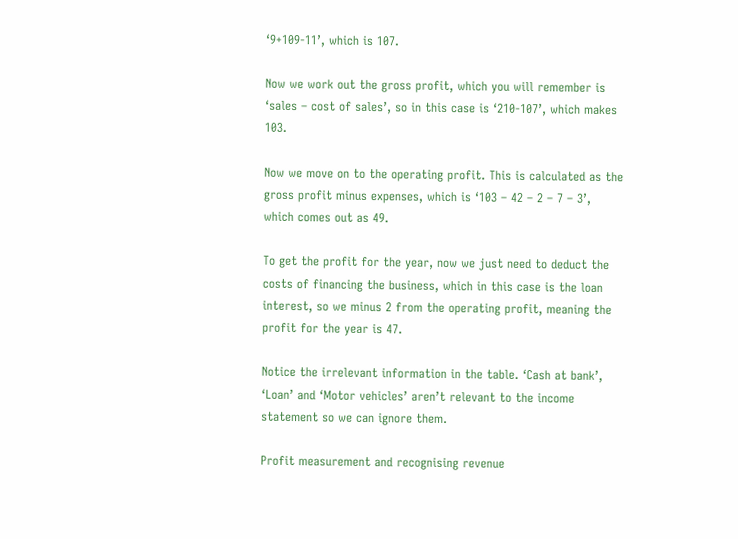‘9+109-11’, which is 107.

Now we work out the gross profit, which you will remember is ‘sales – cost of sales’, so in this case is ‘210-107’, which makes 103.

Now we move on to the operating profit. This is calculated as the gross profit minus expenses, which is ‘103 – 42 – 2 – 7 – 3’, which comes out as 49.

To get the profit for the year, now we just need to deduct the costs of financing the business, which in this case is the loan interest, so we minus 2 from the operating profit, meaning the profit for the year is 47.

Notice the irrelevant information in the table. ‘Cash at bank’, ‘Loan’ and ‘Motor vehicles’ aren’t relevant to the income statement so we can ignore them.

Profit measurement and recognising revenue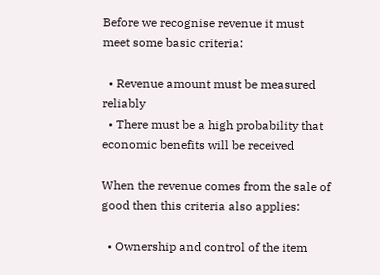Before we recognise revenue it must meet some basic criteria:

  • Revenue amount must be measured reliably
  • There must be a high probability that economic benefits will be received

When the revenue comes from the sale of good then this criteria also applies:

  • Ownership and control of the item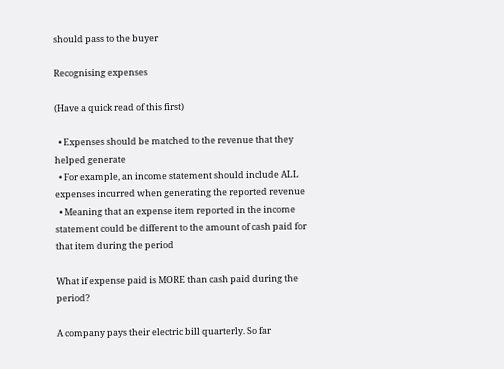should pass to the buyer

Recognising expenses

(Have a quick read of this first)

  • Expenses should be matched to the revenue that they helped generate
  • For example, an income statement should include ALL expenses incurred when generating the reported revenue
  • Meaning that an expense item reported in the income statement could be different to the amount of cash paid for that item during the period

What if expense paid is MORE than cash paid during the period?

A company pays their electric bill quarterly. So far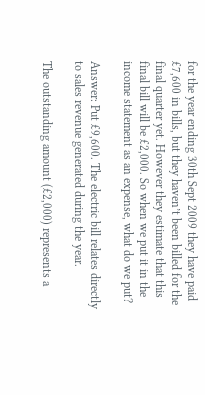for the year ending 30th Sept 2009 they have paid £7,600 in bills, but they haven’t been billed for the final quarter yet. However they estimate that this final bill will be £2,000. So when we put it in the income statement as an expense, what do we put?

Answer: Put £9,600. The electric bill relates directly to sales revenue generated during the year.

The outstanding amount (£2,000) represents a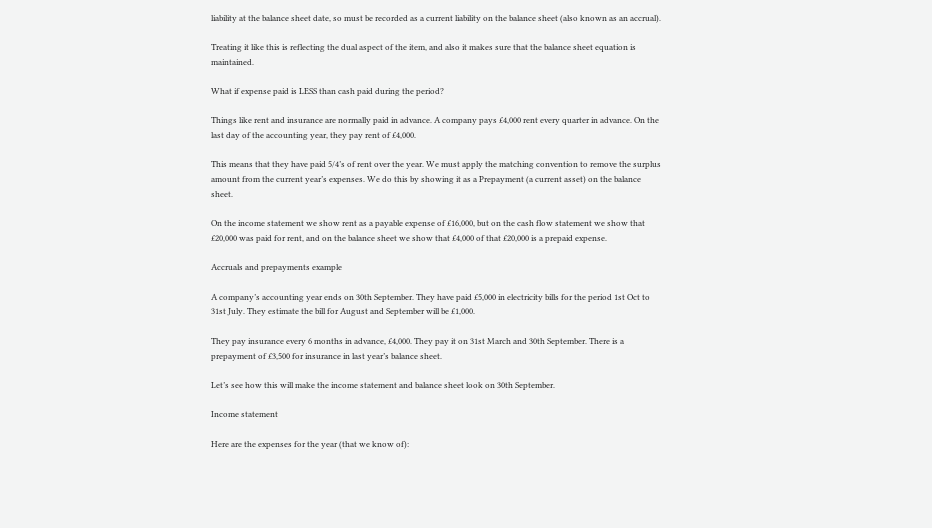liability at the balance sheet date, so must be recorded as a current liability on the balance sheet (also known as an accrual).

Treating it like this is reflecting the dual aspect of the item, and also it makes sure that the balance sheet equation is maintained.

What if expense paid is LESS than cash paid during the period?

Things like rent and insurance are normally paid in advance. A company pays £4,000 rent every quarter in advance. On the last day of the accounting year, they pay rent of £4,000.

This means that they have paid 5/4’s of rent over the year. We must apply the matching convention to remove the surplus amount from the current year’s expenses. We do this by showing it as a Prepayment (a current asset) on the balance sheet.

On the income statement we show rent as a payable expense of £16,000, but on the cash flow statement we show that £20,000 was paid for rent, and on the balance sheet we show that £4,000 of that £20,000 is a prepaid expense.

Accruals and prepayments example

A company’s accounting year ends on 30th September. They have paid £5,000 in electricity bills for the period 1st Oct to 31st July. They estimate the bill for August and September will be £1,000.

They pay insurance every 6 months in advance, £4,000. They pay it on 31st March and 30th September. There is a prepayment of £3,500 for insurance in last year’s balance sheet.

Let’s see how this will make the income statement and balance sheet look on 30th September.

Income statement

Here are the expenses for the year (that we know of):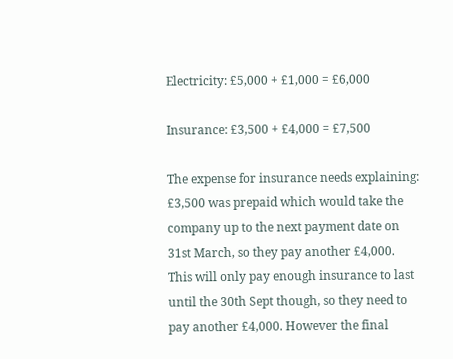Electricity: £5,000 + £1,000 = £6,000

Insurance: £3,500 + £4,000 = £7,500

The expense for insurance needs explaining: £3,500 was prepaid which would take the company up to the next payment date on 31st March, so they pay another £4,000. This will only pay enough insurance to last until the 30th Sept though, so they need to pay another £4,000. However the final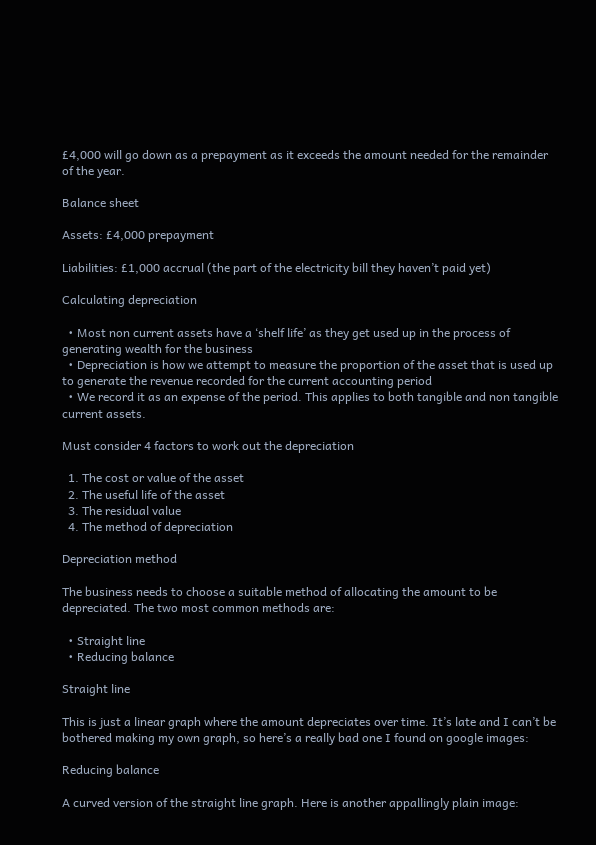£4,000 will go down as a prepayment as it exceeds the amount needed for the remainder of the year.

Balance sheet

Assets: £4,000 prepayment

Liabilities: £1,000 accrual (the part of the electricity bill they haven’t paid yet)

Calculating depreciation

  • Most non current assets have a ‘shelf life’ as they get used up in the process of generating wealth for the business
  • Depreciation is how we attempt to measure the proportion of the asset that is used up to generate the revenue recorded for the current accounting period
  • We record it as an expense of the period. This applies to both tangible and non tangible current assets.

Must consider 4 factors to work out the depreciation

  1. The cost or value of the asset
  2. The useful life of the asset
  3. The residual value
  4. The method of depreciation

Depreciation method

The business needs to choose a suitable method of allocating the amount to be depreciated. The two most common methods are:

  • Straight line
  • Reducing balance

Straight line

This is just a linear graph where the amount depreciates over time. It’s late and I can’t be bothered making my own graph, so here’s a really bad one I found on google images:

Reducing balance

A curved version of the straight line graph. Here is another appallingly plain image: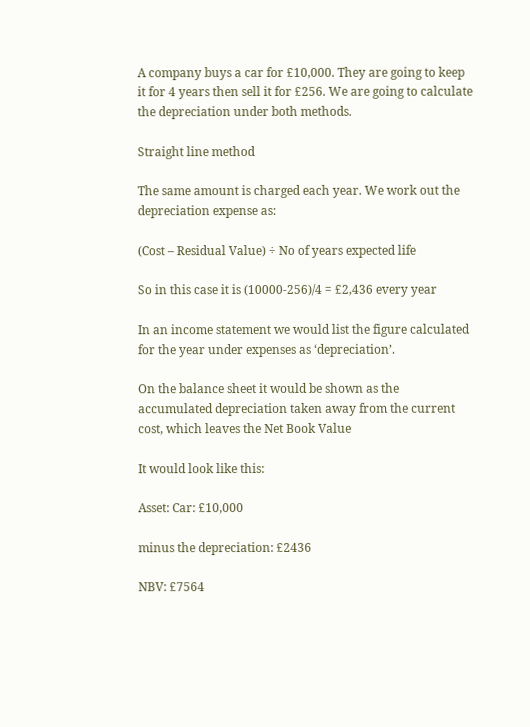A company buys a car for £10,000. They are going to keep it for 4 years then sell it for £256. We are going to calculate the depreciation under both methods.

Straight line method

The same amount is charged each year. We work out the depreciation expense as:

(Cost – Residual Value) ÷ No of years expected life

So in this case it is (10000-256)/4 = £2,436 every year

In an income statement we would list the figure calculated for the year under expenses as ‘depreciation’.

On the balance sheet it would be shown as the accumulated depreciation taken away from the current cost, which leaves the Net Book Value

It would look like this:

Asset: Car: £10,000

minus the depreciation: £2436

NBV: £7564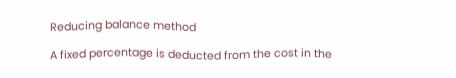Reducing balance method

A fixed percentage is deducted from the cost in the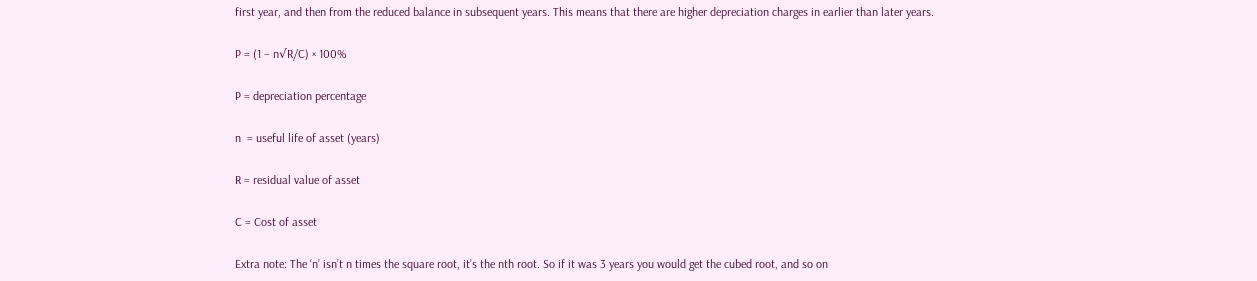first year, and then from the reduced balance in subsequent years. This means that there are higher depreciation charges in earlier than later years.

P = (1 – n√R/C) × 100%

P = depreciation percentage

n  = useful life of asset (years)

R = residual value of asset

C = Cost of asset

Extra note: The ‘n’ isn’t n times the square root, it’s the nth root. So if it was 3 years you would get the cubed root, and so on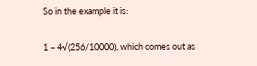So in the example it is:

1 – 4√(256/10000), which comes out as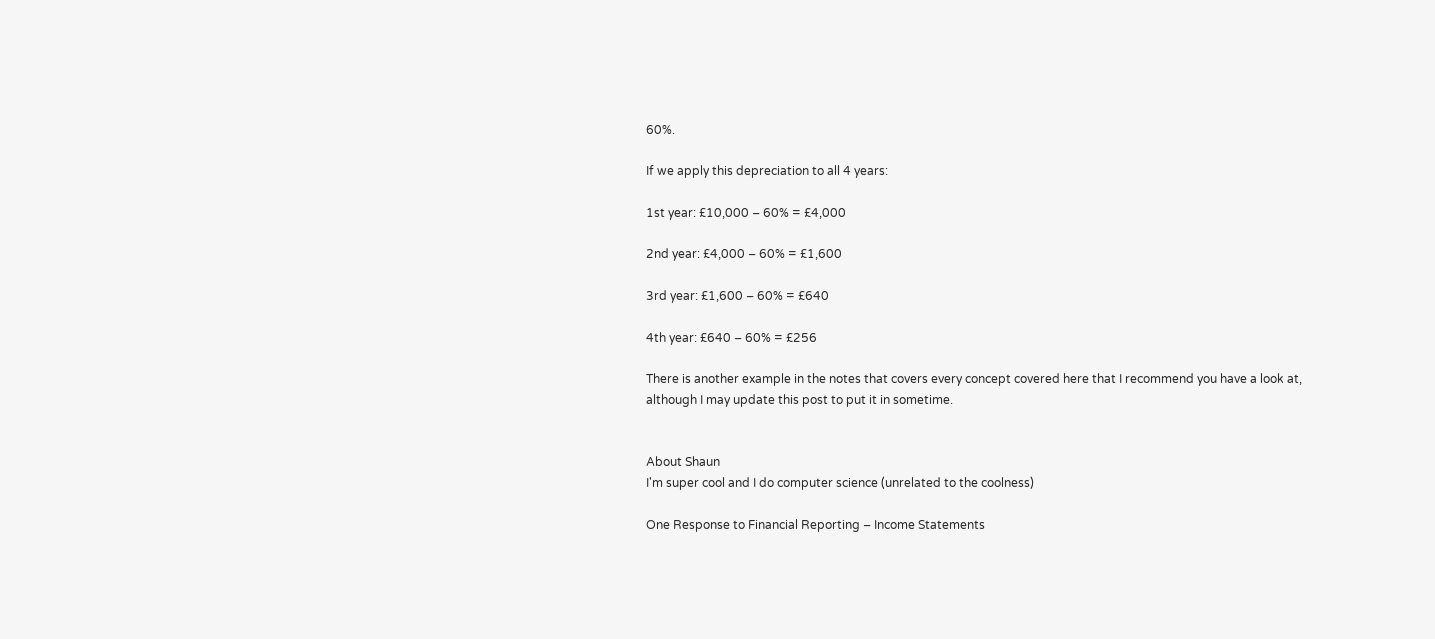60%.

If we apply this depreciation to all 4 years:

1st year: £10,000 – 60% = £4,000

2nd year: £4,000 – 60% = £1,600

3rd year: £1,600 – 60% = £640

4th year: £640 – 60% = £256

There is another example in the notes that covers every concept covered here that I recommend you have a look at, although I may update this post to put it in sometime.


About Shaun
I'm super cool and I do computer science (unrelated to the coolness)

One Response to Financial Reporting – Income Statements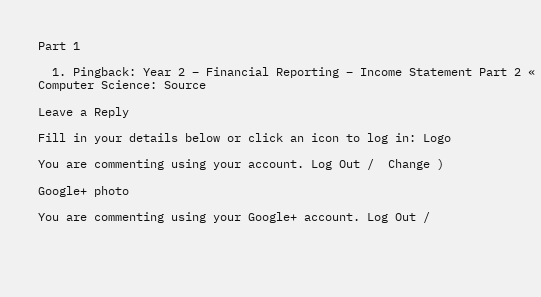Part 1

  1. Pingback: Year 2 – Financial Reporting – Income Statement Part 2 « Computer Science: Source

Leave a Reply

Fill in your details below or click an icon to log in: Logo

You are commenting using your account. Log Out /  Change )

Google+ photo

You are commenting using your Google+ account. Log Out /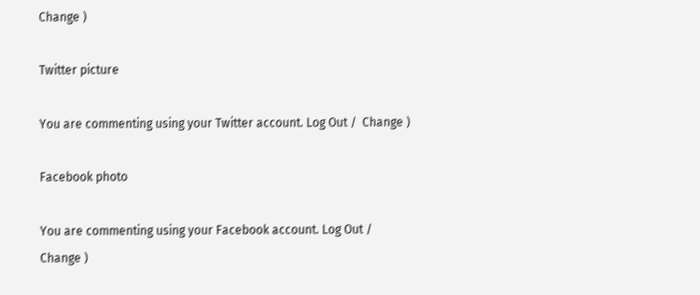Change )

Twitter picture

You are commenting using your Twitter account. Log Out /  Change )

Facebook photo

You are commenting using your Facebook account. Log Out /  Change )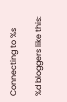Connecting to %s

%d bloggers like this: